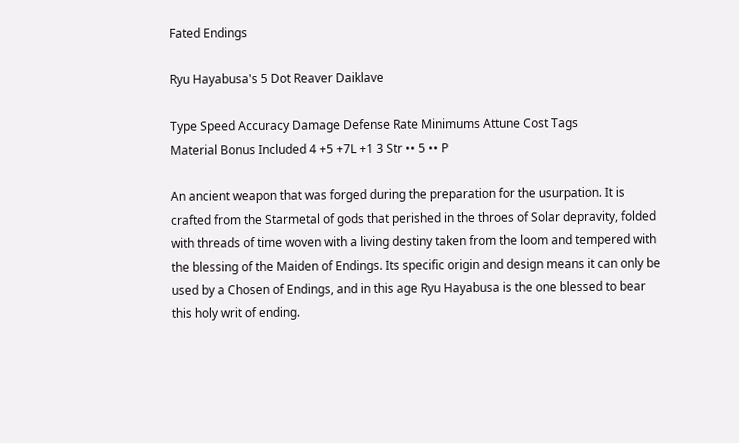Fated Endings

Ryu Hayabusa's 5 Dot Reaver Daiklave

Type Speed Accuracy Damage Defense Rate Minimums Attune Cost Tags
Material Bonus Included 4 +5 +7L +1 3 Str •• 5 •• P

An ancient weapon that was forged during the preparation for the usurpation. It is crafted from the Starmetal of gods that perished in the throes of Solar depravity, folded with threads of time woven with a living destiny taken from the loom and tempered with the blessing of the Maiden of Endings. Its specific origin and design means it can only be used by a Chosen of Endings, and in this age Ryu Hayabusa is the one blessed to bear this holy writ of ending.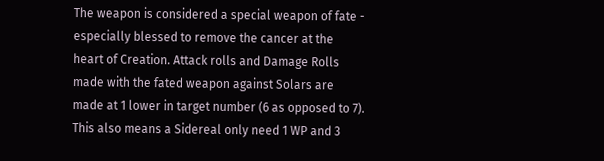The weapon is considered a special weapon of fate - especially blessed to remove the cancer at the heart of Creation. Attack rolls and Damage Rolls made with the fated weapon against Solars are made at 1 lower in target number (6 as opposed to 7). This also means a Sidereal only need 1 WP and 3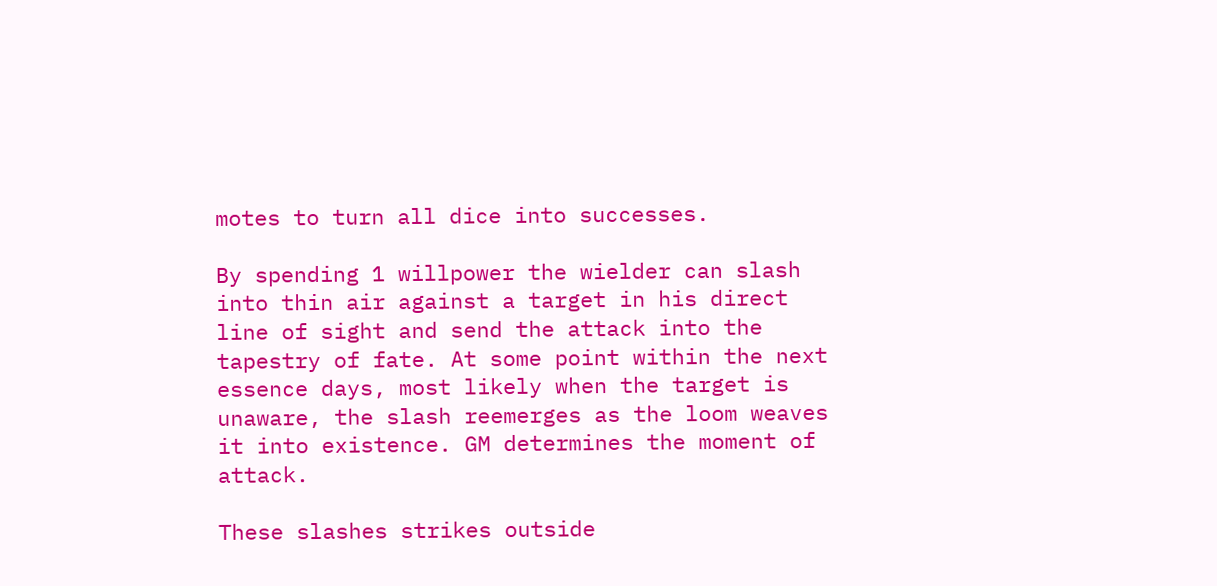motes to turn all dice into successes.

By spending 1 willpower the wielder can slash into thin air against a target in his direct line of sight and send the attack into the tapestry of fate. At some point within the next essence days, most likely when the target is unaware, the slash reemerges as the loom weaves it into existence. GM determines the moment of attack.

These slashes strikes outside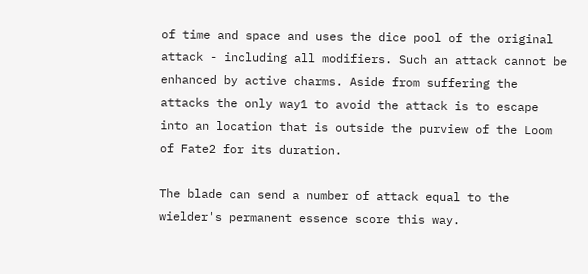of time and space and uses the dice pool of the original attack - including all modifiers. Such an attack cannot be enhanced by active charms. Aside from suffering the attacks the only way1 to avoid the attack is to escape into an location that is outside the purview of the Loom of Fate2 for its duration.

The blade can send a number of attack equal to the wielder's permanent essence score this way.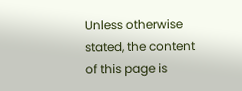Unless otherwise stated, the content of this page is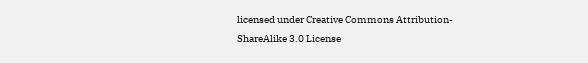licensed under Creative Commons Attribution-ShareAlike 3.0 License